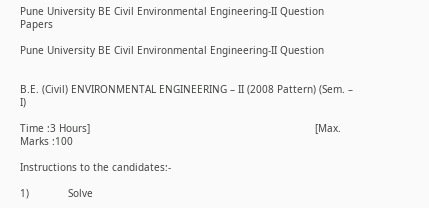Pune University BE Civil Environmental Engineering-II Question Papers

Pune University BE Civil Environmental Engineering-II Question


B.E. (Civil) ENVIRONMENTAL ENGINEERING – II (2008 Pattern) (Sem. – I)

Time :3 Hours]                                                                           [Max. Marks :100

Instructions to the candidates:-

1)             Solve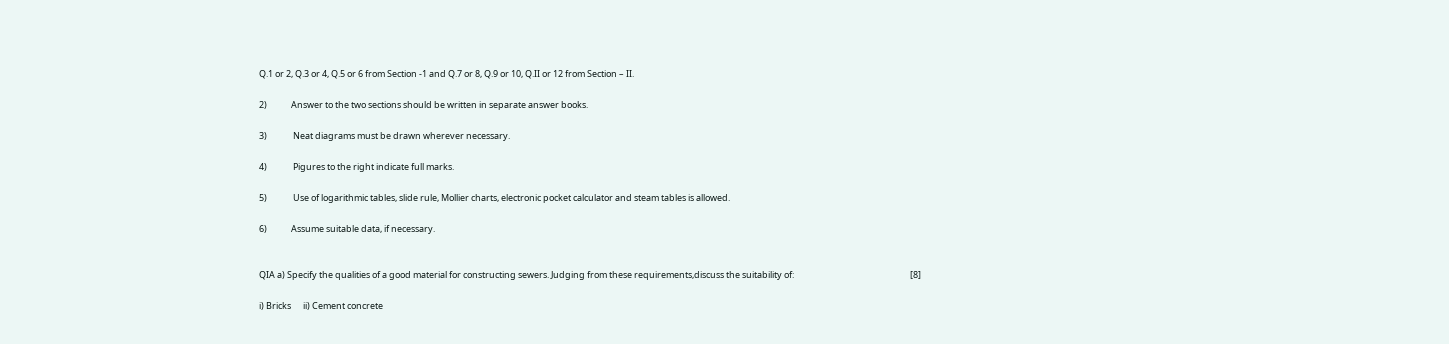Q.1 or 2, Q.3 or 4, Q.5 or 6 from Section -1 and Q.7 or 8, Q.9 or 10, Q.II or 12 from Section – II.

2)            Answer to the two sections should be written in separate answer books.

3)             Neat diagrams must be drawn wherever necessary.

4)             Pigures to the right indicate full marks.

5)             Use of logarithmic tables, slide rule, Mollier charts, electronic pocket calculator and steam tables is allowed.

6)            Assume suitable data, if necessary.


QIA a) Specify the qualities of a good material for constructing sewers. Judging from these requirements,discuss the suitability of:                                                          [8]

i) Bricks      ii) Cement concrete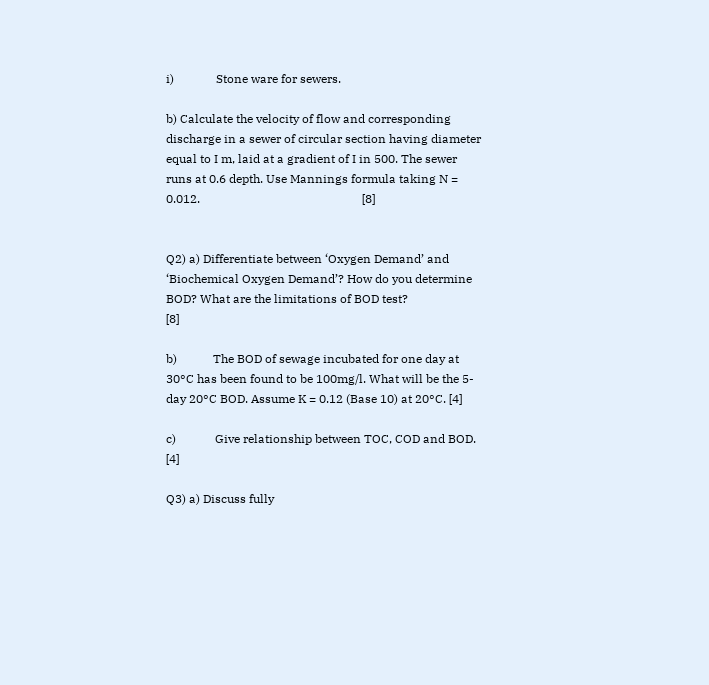i)              Stone ware for sewers.

b) Calculate the velocity of flow and corresponding discharge in a sewer of circular section having diameter equal to I m, laid at a gradient of I in 500. The sewer runs at 0.6 depth. Use Mannings formula taking N = 0.012.                                                      [8]


Q2) a) Differentiate between ‘Oxygen Demand’ and ‘Biochemical Oxygen Demand’? How do you determine BOD? What are the limitations of BOD test?                            [8]

b)            The BOD of sewage incubated for one day at 30°C has been found to be 100mg/l. What will be the 5-day 20°C BOD. Assume K = 0.12 (Base 10) at 20°C. [4]

c)             Give relationship between TOC, COD and BOD.                              [4]

Q3) a) Discuss fully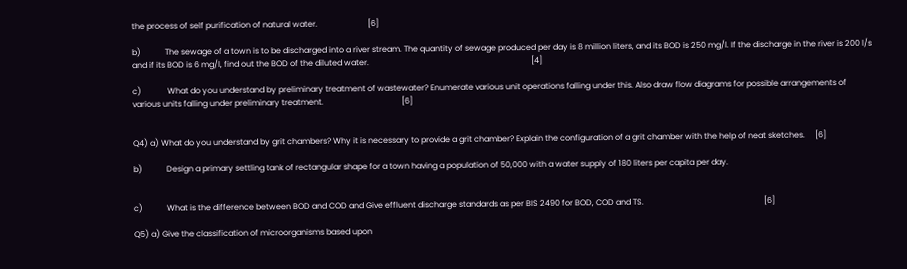the process of self purification of natural water.                         [6]

b)            The sewage of a town is to be discharged into a river stream. The quantity of sewage produced per day is 8 million liters, and its BOD is 250 mg/l. If the discharge in the river is 200 l/s and if its BOD is 6 mg/l, find out the BOD of the diluted water.                                                                                 [4]

c)             What do you understand by preliminary treatment of wastewater? Enumerate various unit operations falling under this. Also draw flow diagrams for possible arrangements of various units falling under preliminary treatment.                                       [6]


Q4) a) What do you understand by grit chambers? Why it is necessary to provide a grit chamber? Explain the configuration of a grit chamber with the help of neat sketches.     [6]

b)            Design a primary settling tank of rectangular shape for a town having a population of 50,000 with a water supply of 180 liters per capita per day.


c)            What is the difference between BOD and COD and Give effluent discharge standards as per BIS 2490 for BOD, COD and TS.                                                            [6]

Q5) a) Give the classification of microorganisms based upon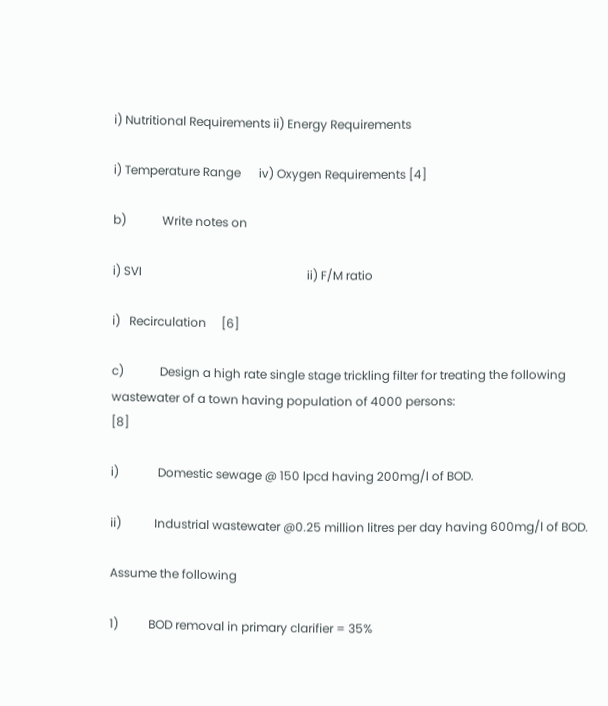i) Nutritional Requirements ii) Energy Requirements

i) Temperature Range      iv) Oxygen Requirements [4]

b)            Write notes on

i) SVI                                                       ii) F/M ratio

i)   Recirculation     [6]

c)            Design a high rate single stage trickling filter for treating the following wastewater of a town having population of 4000 persons:                                                      [8]

i)             Domestic sewage @ 150 lpcd having 200mg/l of BOD.

ii)           Industrial wastewater @0.25 million litres per day having 600mg/l of BOD.

Assume the following

1)          BOD removal in primary clarifier = 35%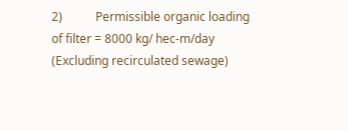2)           Permissible organic loading of filter = 8000 kg/ hec-m/day (Excluding recirculated sewage)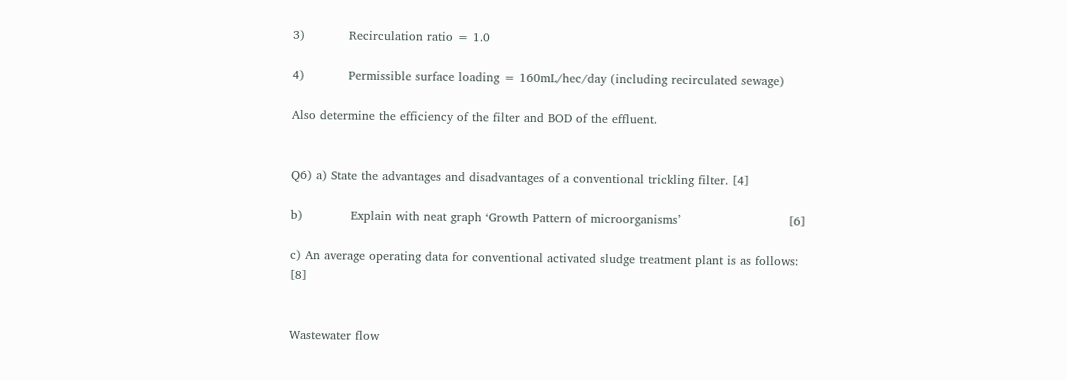3)           Recirculation ratio = 1.0

4)           Permissible surface loading = 160mL/hec/day (including recirculated sewage)

Also determine the efficiency of the filter and BOD of the effluent.


Q6) a) State the advantages and disadvantages of a conventional trickling filter. [4]

b)            Explain with neat graph ‘Growth Pattern of microorganisms’                           [6]

c) An average operating data for conventional activated sludge treatment plant is as follows:                                                                                           [8]


Wastewater flow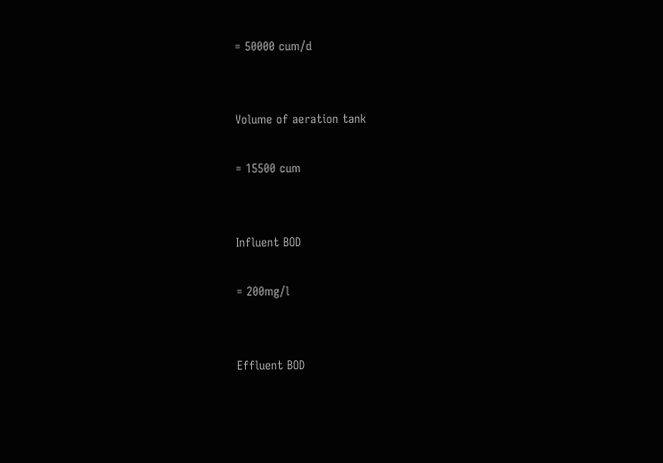= 50000 cum/d


Volume of aeration tank

= 15500 cum


Influent BOD

= 200mg/l


Effluent BOD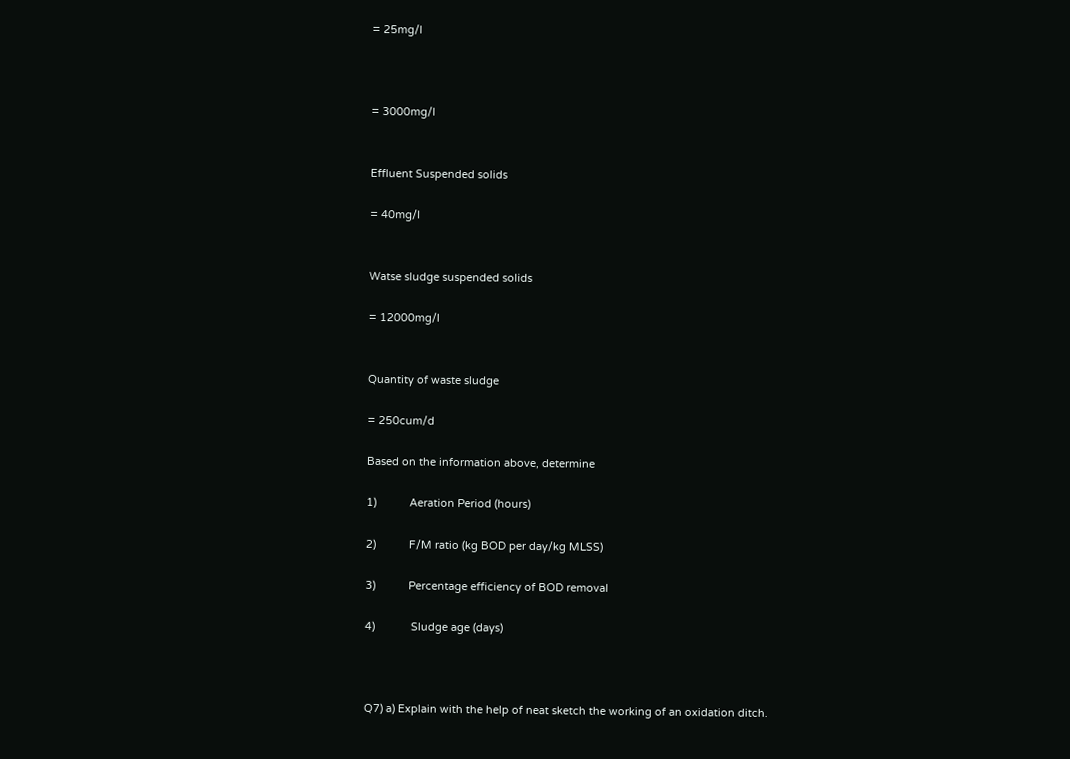= 25mg/l



= 3000mg/l


Effluent Suspended solids

= 40mg/l


Watse sludge suspended solids

= 12000mg/l


Quantity of waste sludge

= 250cum/d

Based on the information above, determine

1)           Aeration Period (hours)

2)           F/M ratio (kg BOD per day/kg MLSS)

3)           Percentage efficiency of BOD removal

4)            Sludge age (days)



Q7) a) Explain with the help of neat sketch the working of an oxidation ditch.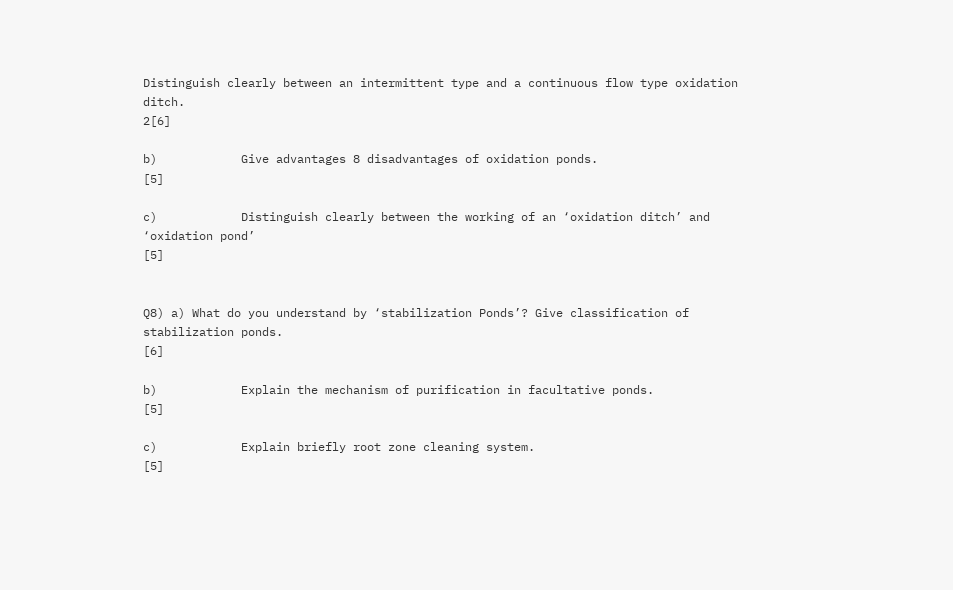Distinguish clearly between an intermittent type and a continuous flow type oxidation ditch.                                                                                                                   2[6]

b)            Give advantages 8 disadvantages of oxidation ponds.                       [5]

c)            Distinguish clearly between the working of an ‘oxidation ditch’ and ‘oxidation pond’                                                                                                                     [5]


Q8) a) What do you understand by ‘stabilization Ponds’? Give classification of stabilization ponds.                                                                                                                               [6]

b)            Explain the mechanism of purification in facultative ponds.           [5]

c)            Explain briefly root zone cleaning system.                                          [5]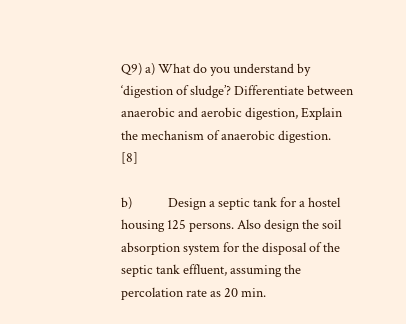Q9) a) What do you understand by ‘digestion of sludge’? Differentiate between anaerobic and aerobic digestion, Explain the mechanism of anaerobic digestion.          [8]

b)            Design a septic tank for a hostel housing 125 persons. Also design the soil absorption system for the disposal of the septic tank effluent, assuming the percolation rate as 20 min.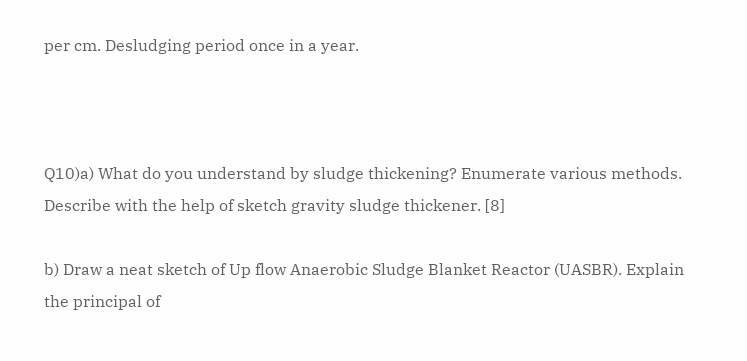per cm. Desludging period once in a year.



Q10)a) What do you understand by sludge thickening? Enumerate various methods. Describe with the help of sketch gravity sludge thickener. [8]

b) Draw a neat sketch of Up flow Anaerobic Sludge Blanket Reactor (UASBR). Explain the principal of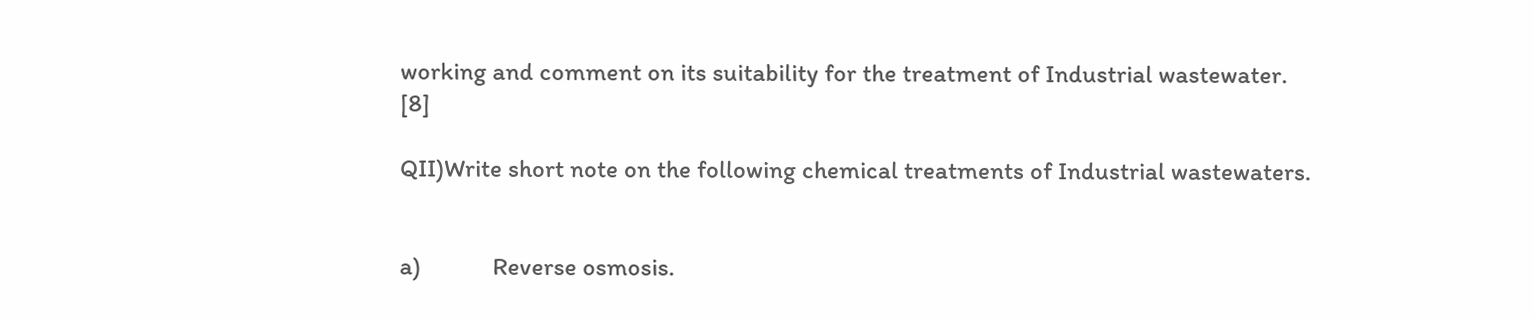working and comment on its suitability for the treatment of Industrial wastewater.                                                                                                          [8]

QII)Write short note on the following chemical treatments of Industrial wastewaters.


a)            Reverse osmosis.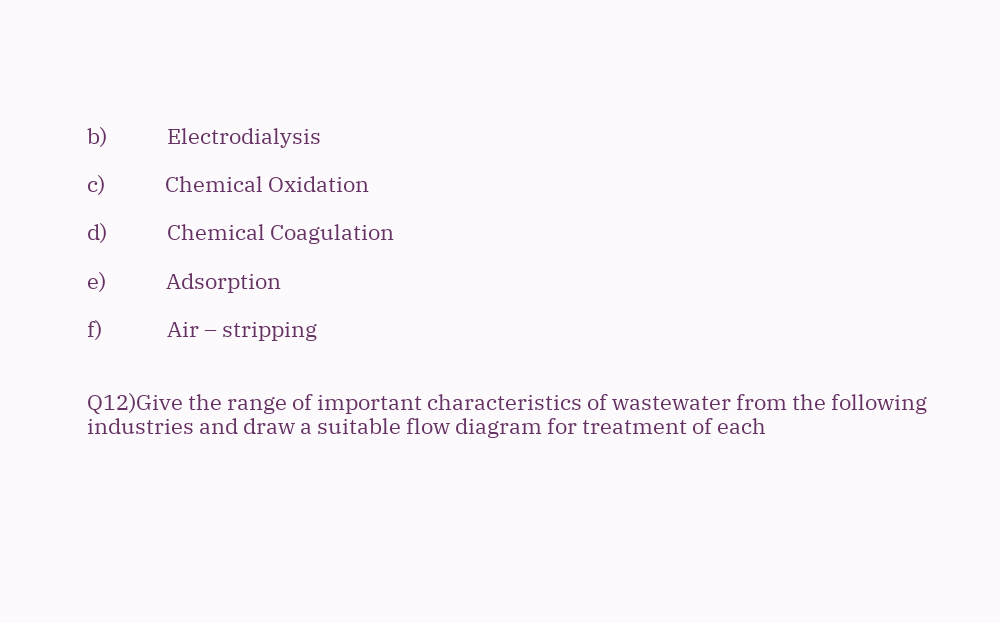b)            Electrodialysis

c)            Chemical Oxidation

d)            Chemical Coagulation

e)            Adsorption

f)             Air – stripping


Q12)Give the range of important characteristics of wastewater from the following industries and draw a suitable flow diagram for treatment of each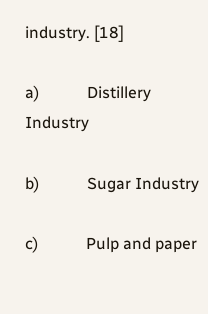industry. [18]

a)            Distillery Industry

b)            Sugar Industry

c)            Pulp and paper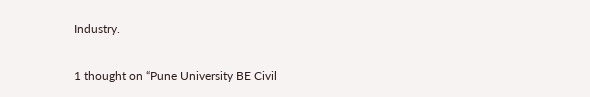Industry.

1 thought on “Pune University BE Civil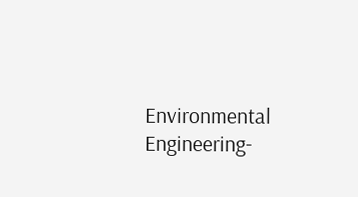Environmental Engineering-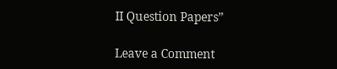II Question Papers”

Leave a Comment